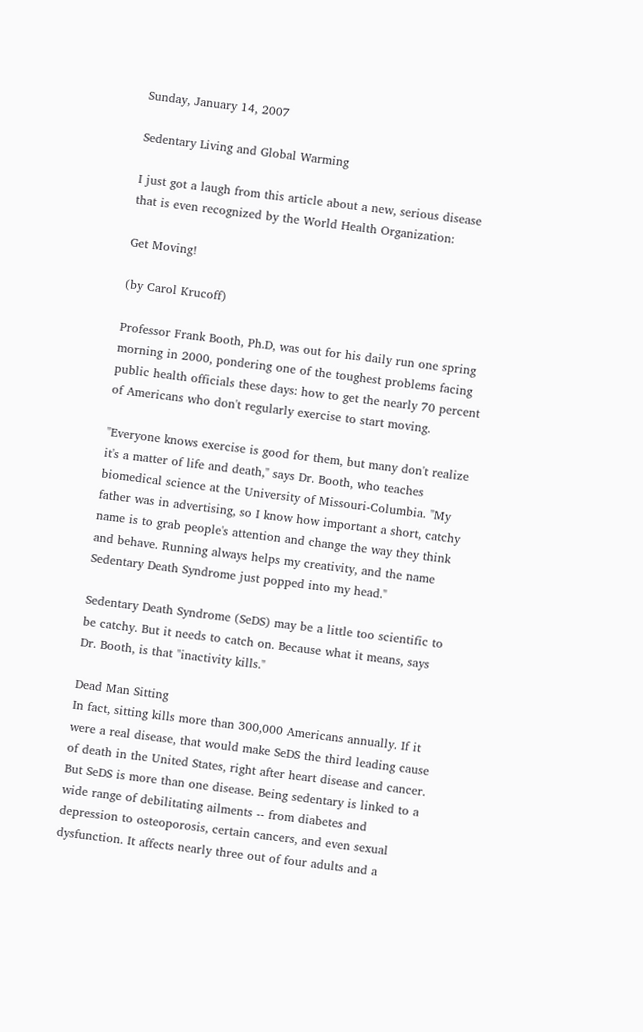Sunday, January 14, 2007

Sedentary Living and Global Warming

I just got a laugh from this article about a new, serious disease that is even recognized by the World Health Organization:

Get Moving!

(by Carol Krucoff)

Professor Frank Booth, Ph.D, was out for his daily run one spring morning in 2000, pondering one of the toughest problems facing public health officials these days: how to get the nearly 70 percent of Americans who don't regularly exercise to start moving.

"Everyone knows exercise is good for them, but many don't realize it's a matter of life and death," says Dr. Booth, who teaches biomedical science at the University of Missouri-Columbia. "My father was in advertising, so I know how important a short, catchy name is to grab people's attention and change the way they think and behave. Running always helps my creativity, and the name Sedentary Death Syndrome just popped into my head."

Sedentary Death Syndrome (SeDS) may be a little too scientific to be catchy. But it needs to catch on. Because what it means, says Dr. Booth, is that "inactivity kills."

Dead Man Sitting
In fact, sitting kills more than 300,000 Americans annually. If it were a real disease, that would make SeDS the third leading cause of death in the United States, right after heart disease and cancer. But SeDS is more than one disease. Being sedentary is linked to a wide range of debilitating ailments -- from diabetes and depression to osteoporosis, certain cancers, and even sexual dysfunction. It affects nearly three out of four adults and a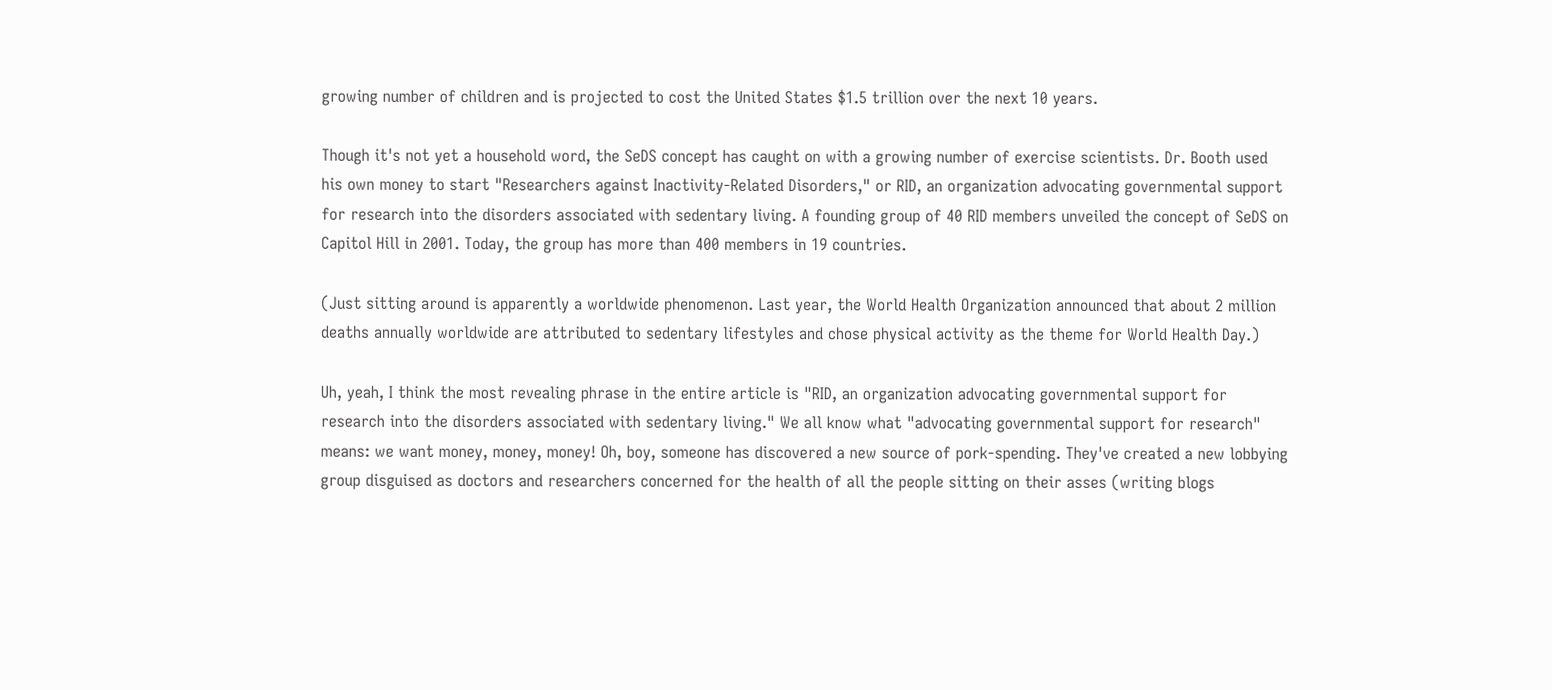growing number of children and is projected to cost the United States $1.5 trillion over the next 10 years.

Though it's not yet a household word, the SeDS concept has caught on with a growing number of exercise scientists. Dr. Booth used his own money to start "Researchers against Inactivity-Related Disorders," or RID, an organization advocating governmental support for research into the disorders associated with sedentary living. A founding group of 40 RID members unveiled the concept of SeDS on Capitol Hill in 2001. Today, the group has more than 400 members in 19 countries.

(Just sitting around is apparently a worldwide phenomenon. Last year, the World Health Organization announced that about 2 million deaths annually worldwide are attributed to sedentary lifestyles and chose physical activity as the theme for World Health Day.)

Uh, yeah, I think the most revealing phrase in the entire article is "RID, an organization advocating governmental support for research into the disorders associated with sedentary living." We all know what "advocating governmental support for research" means: we want money, money, money! Oh, boy, someone has discovered a new source of pork-spending. They've created a new lobbying group disguised as doctors and researchers concerned for the health of all the people sitting on their asses (writing blogs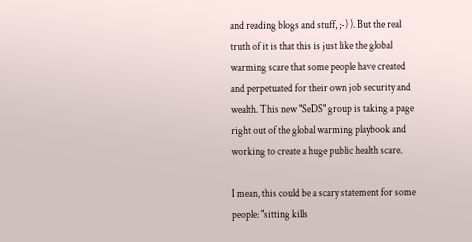and reading blogs and stuff, ;-) ). But the real truth of it is that this is just like the global warming scare that some people have created and perpetuated for their own job security and wealth. This new "SeDS" group is taking a page right out of the global warming playbook and working to create a huge public health scare.

I mean, this could be a scary statement for some people: "sitting kills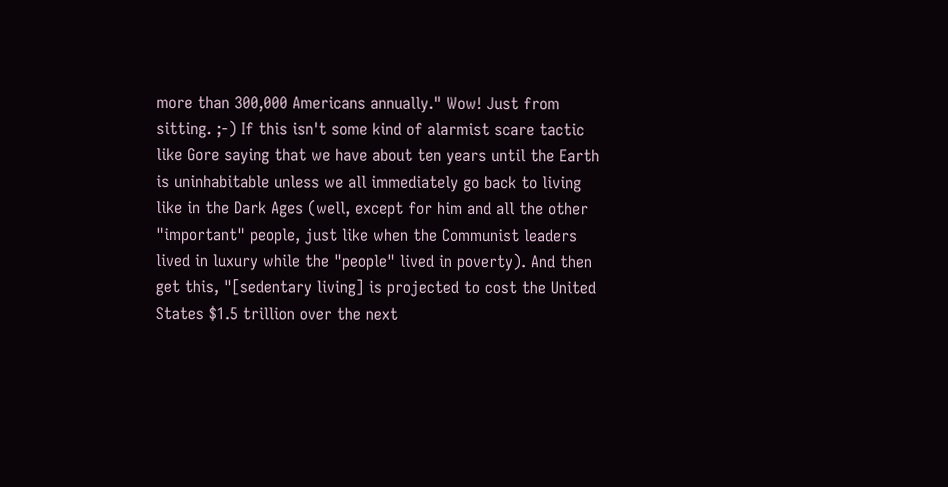more than 300,000 Americans annually." Wow! Just from sitting. ;-) If this isn't some kind of alarmist scare tactic like Gore saying that we have about ten years until the Earth is uninhabitable unless we all immediately go back to living like in the Dark Ages (well, except for him and all the other "important" people, just like when the Communist leaders lived in luxury while the "people" lived in poverty). And then get this, "[sedentary living] is projected to cost the United States $1.5 trillion over the next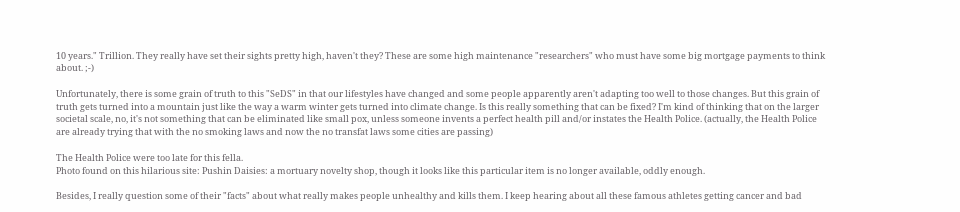10 years." Trillion. They really have set their sights pretty high, haven't they? These are some high maintenance "researchers" who must have some big mortgage payments to think about. ;-)

Unfortunately, there is some grain of truth to this "SeDS" in that our lifestyles have changed and some people apparently aren't adapting too well to those changes. But this grain of truth gets turned into a mountain just like the way a warm winter gets turned into climate change. Is this really something that can be fixed? I'm kind of thinking that on the larger societal scale, no, it's not something that can be eliminated like small pox, unless someone invents a perfect health pill and/or instates the Health Police. (actually, the Health Police are already trying that with the no smoking laws and now the no transfat laws some cities are passing)

The Health Police were too late for this fella.
Photo found on this hilarious site: Pushin Daisies: a mortuary novelty shop, though it looks like this particular item is no longer available, oddly enough.

Besides, I really question some of their "facts" about what really makes people unhealthy and kills them. I keep hearing about all these famous athletes getting cancer and bad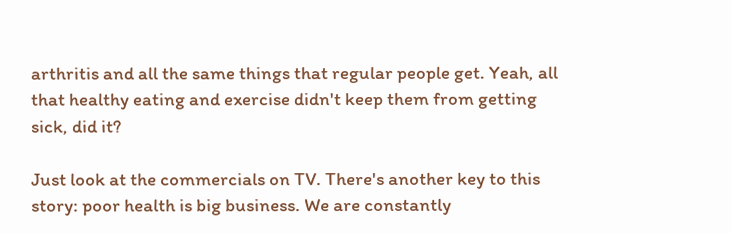arthritis and all the same things that regular people get. Yeah, all that healthy eating and exercise didn't keep them from getting sick, did it?

Just look at the commercials on TV. There's another key to this story: poor health is big business. We are constantly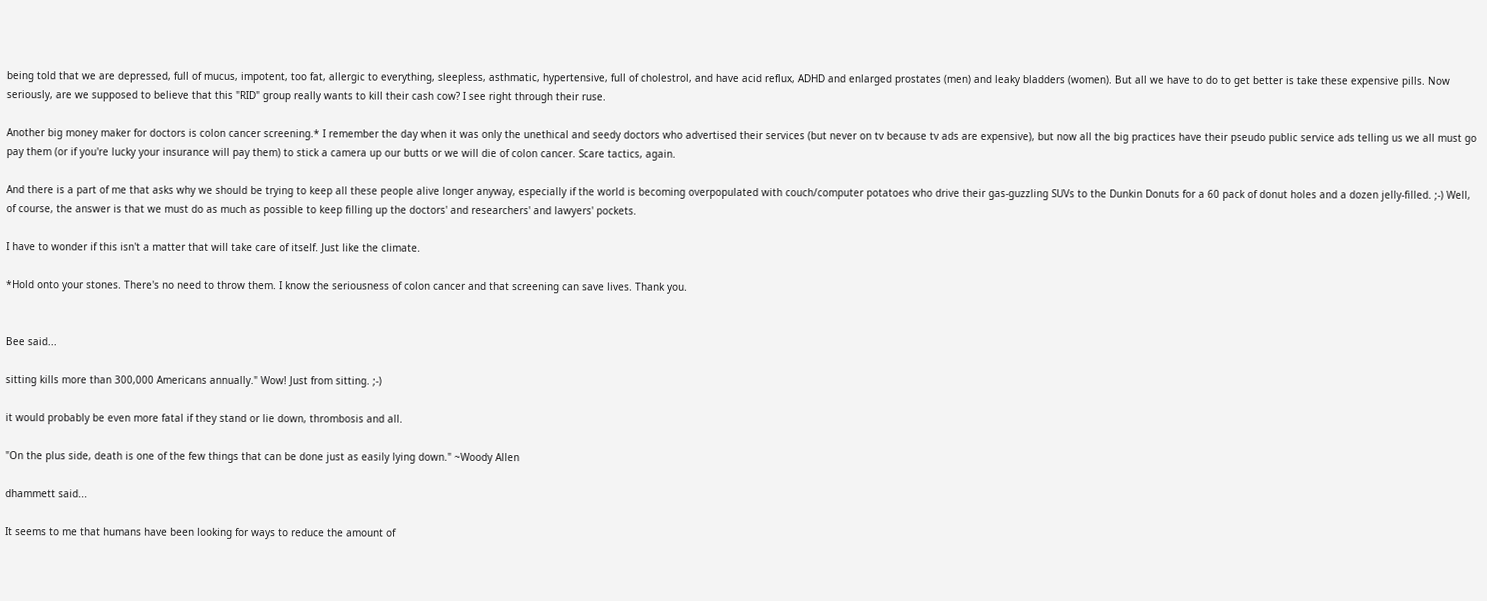being told that we are depressed, full of mucus, impotent, too fat, allergic to everything, sleepless, asthmatic, hypertensive, full of cholestrol, and have acid reflux, ADHD and enlarged prostates (men) and leaky bladders (women). But all we have to do to get better is take these expensive pills. Now seriously, are we supposed to believe that this "RID" group really wants to kill their cash cow? I see right through their ruse.

Another big money maker for doctors is colon cancer screening.* I remember the day when it was only the unethical and seedy doctors who advertised their services (but never on tv because tv ads are expensive), but now all the big practices have their pseudo public service ads telling us we all must go pay them (or if you're lucky your insurance will pay them) to stick a camera up our butts or we will die of colon cancer. Scare tactics, again.

And there is a part of me that asks why we should be trying to keep all these people alive longer anyway, especially if the world is becoming overpopulated with couch/computer potatoes who drive their gas-guzzling SUVs to the Dunkin Donuts for a 60 pack of donut holes and a dozen jelly-filled. ;-) Well, of course, the answer is that we must do as much as possible to keep filling up the doctors' and researchers' and lawyers' pockets.

I have to wonder if this isn't a matter that will take care of itself. Just like the climate.

*Hold onto your stones. There's no need to throw them. I know the seriousness of colon cancer and that screening can save lives. Thank you.


Bee said...

sitting kills more than 300,000 Americans annually." Wow! Just from sitting. ;-)

it would probably be even more fatal if they stand or lie down, thrombosis and all.

"On the plus side, death is one of the few things that can be done just as easily lying down." ~Woody Allen

dhammett said...

It seems to me that humans have been looking for ways to reduce the amount of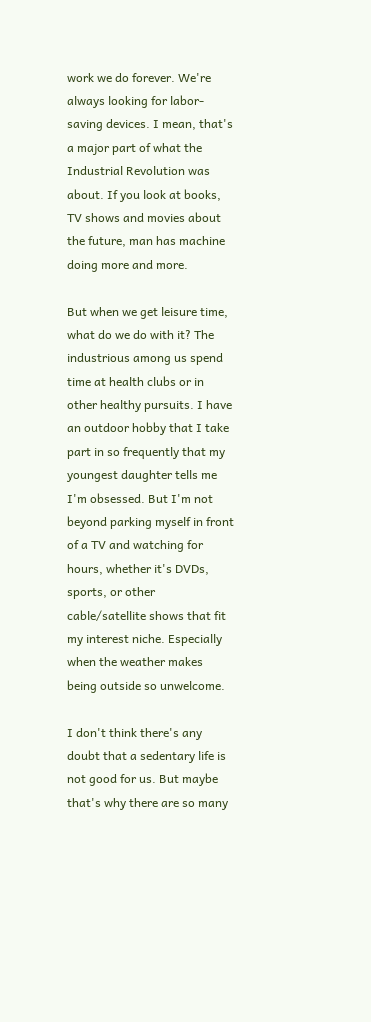work we do forever. We're always looking for labor-saving devices. I mean, that's a major part of what the Industrial Revolution was about. If you look at books, TV shows and movies about the future, man has machine doing more and more.

But when we get leisure time, what do we do with it? The industrious among us spend time at health clubs or in other healthy pursuits. I have an outdoor hobby that I take part in so frequently that my youngest daughter tells me I'm obsessed. But I'm not beyond parking myself in front of a TV and watching for hours, whether it's DVDs, sports, or other cable/satellite shows that fit my interest niche. Especially when the weather makes being outside so unwelcome.

I don't think there's any doubt that a sedentary life is not good for us. But maybe that's why there are so many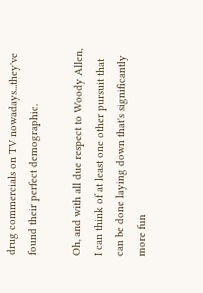drug commercials on TV nowadays...they've found their perfect demographic.

Oh, and with all due respect to Woody Allen, I can think of at least one other pursuit that can be done laying down that's significantly more fun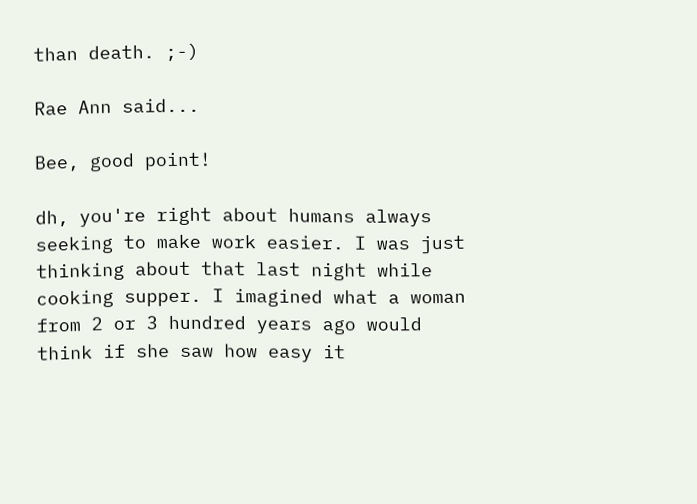than death. ;-)

Rae Ann said...

Bee, good point!

dh, you're right about humans always seeking to make work easier. I was just thinking about that last night while cooking supper. I imagined what a woman from 2 or 3 hundred years ago would think if she saw how easy it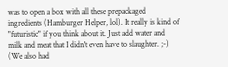was to open a box with all these prepackaged ingredients (Hamburger Helper, lol). It really is kind of "futuristic" if you think about it. Just add water and milk and meat that I didn't even have to slaughter. ;-) (We also had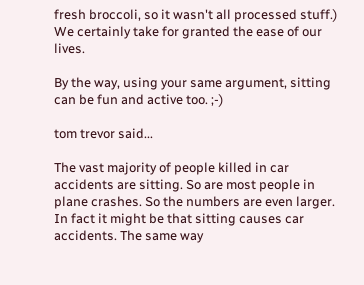fresh broccoli, so it wasn't all processed stuff.) We certainly take for granted the ease of our lives.

By the way, using your same argument, sitting can be fun and active too. ;-)

tom trevor said...

The vast majority of people killed in car accidents are sitting. So are most people in plane crashes. So the numbers are even larger. In fact it might be that sitting causes car accidents. The same way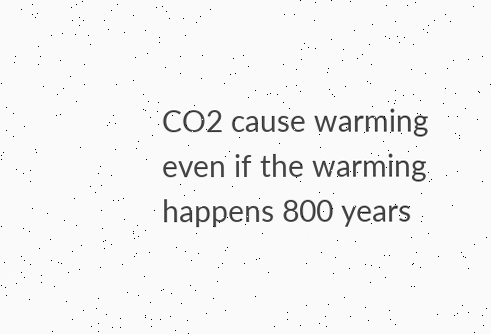CO2 cause warming even if the warming happens 800 years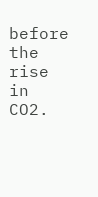before the rise in CO2.